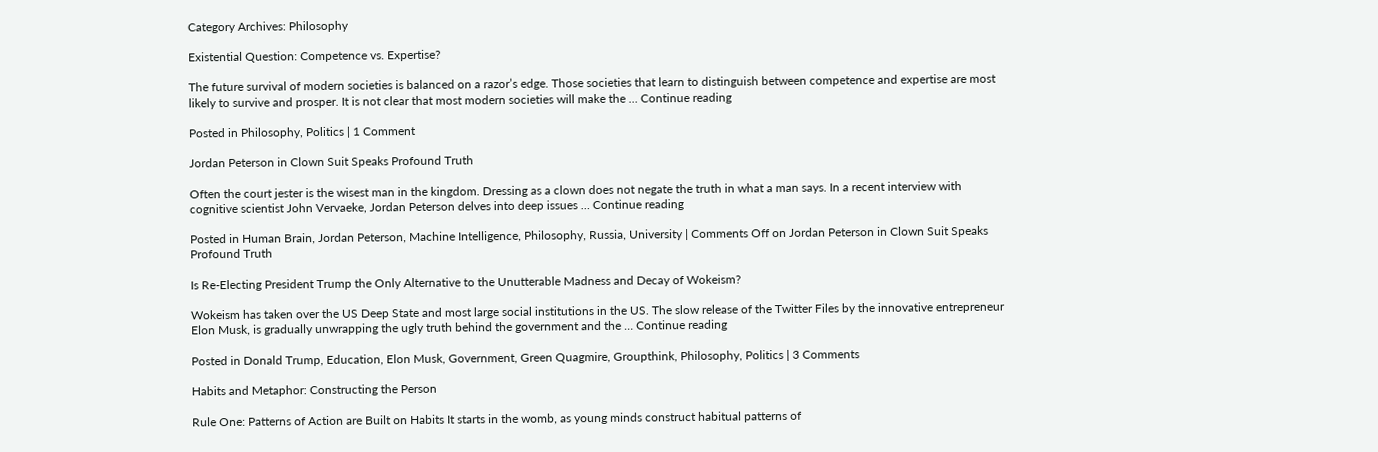Category Archives: Philosophy

Existential Question: Competence vs. Expertise?

The future survival of modern societies is balanced on a razor’s edge. Those societies that learn to distinguish between competence and expertise are most likely to survive and prosper. It is not clear that most modern societies will make the … Continue reading

Posted in Philosophy, Politics | 1 Comment

Jordan Peterson in Clown Suit Speaks Profound Truth

Often the court jester is the wisest man in the kingdom. Dressing as a clown does not negate the truth in what a man says. In a recent interview with cognitive scientist John Vervaeke, Jordan Peterson delves into deep issues … Continue reading

Posted in Human Brain, Jordan Peterson, Machine Intelligence, Philosophy, Russia, University | Comments Off on Jordan Peterson in Clown Suit Speaks Profound Truth

Is Re-Electing President Trump the Only Alternative to the Unutterable Madness and Decay of Wokeism?

Wokeism has taken over the US Deep State and most large social institutions in the US. The slow release of the Twitter Files by the innovative entrepreneur Elon Musk, is gradually unwrapping the ugly truth behind the government and the … Continue reading

Posted in Donald Trump, Education, Elon Musk, Government, Green Quagmire, Groupthink, Philosophy, Politics | 3 Comments

Habits and Metaphor: Constructing the Person

Rule One: Patterns of Action are Built on Habits It starts in the womb, as young minds construct habitual patterns of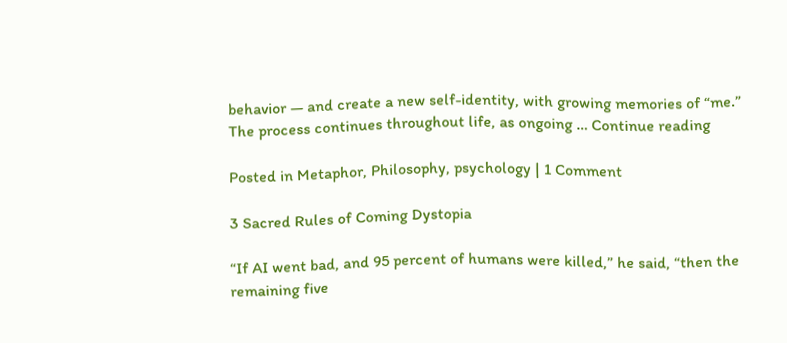behavior — and create a new self-identity, with growing memories of “me.” The process continues throughout life, as ongoing … Continue reading

Posted in Metaphor, Philosophy, psychology | 1 Comment

3 Sacred Rules of Coming Dystopia

“If AI went bad, and 95 percent of humans were killed,” he said, “then the remaining five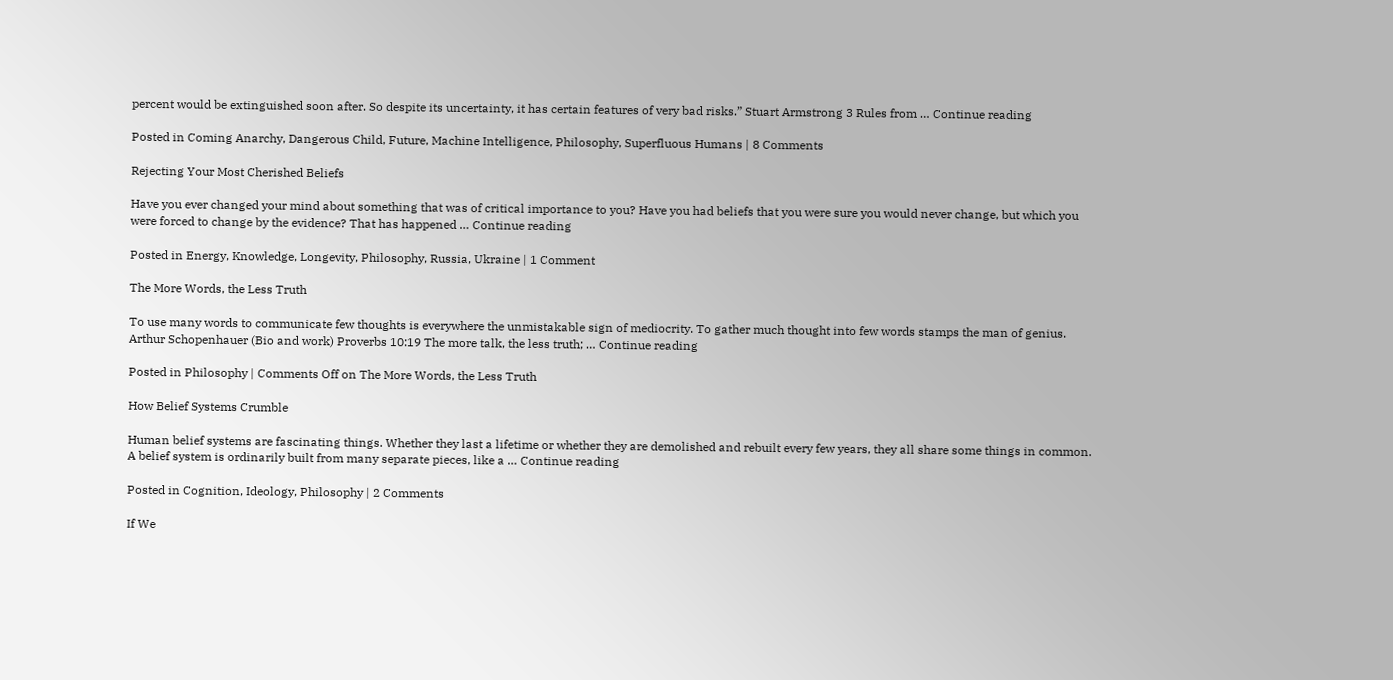percent would be extinguished soon after. So despite its uncertainty, it has certain features of very bad risks.” Stuart Armstrong 3 Rules from … Continue reading

Posted in Coming Anarchy, Dangerous Child, Future, Machine Intelligence, Philosophy, Superfluous Humans | 8 Comments

Rejecting Your Most Cherished Beliefs

Have you ever changed your mind about something that was of critical importance to you? Have you had beliefs that you were sure you would never change, but which you were forced to change by the evidence? That has happened … Continue reading

Posted in Energy, Knowledge, Longevity, Philosophy, Russia, Ukraine | 1 Comment

The More Words, the Less Truth

To use many words to communicate few thoughts is everywhere the unmistakable sign of mediocrity. To gather much thought into few words stamps the man of genius.  Arthur Schopenhauer (Bio and work) Proverbs 10:19 The more talk, the less truth; … Continue reading

Posted in Philosophy | Comments Off on The More Words, the Less Truth

How Belief Systems Crumble

Human belief systems are fascinating things. Whether they last a lifetime or whether they are demolished and rebuilt every few years, they all share some things in common. A belief system is ordinarily built from many separate pieces, like a … Continue reading

Posted in Cognition, Ideology, Philosophy | 2 Comments

If We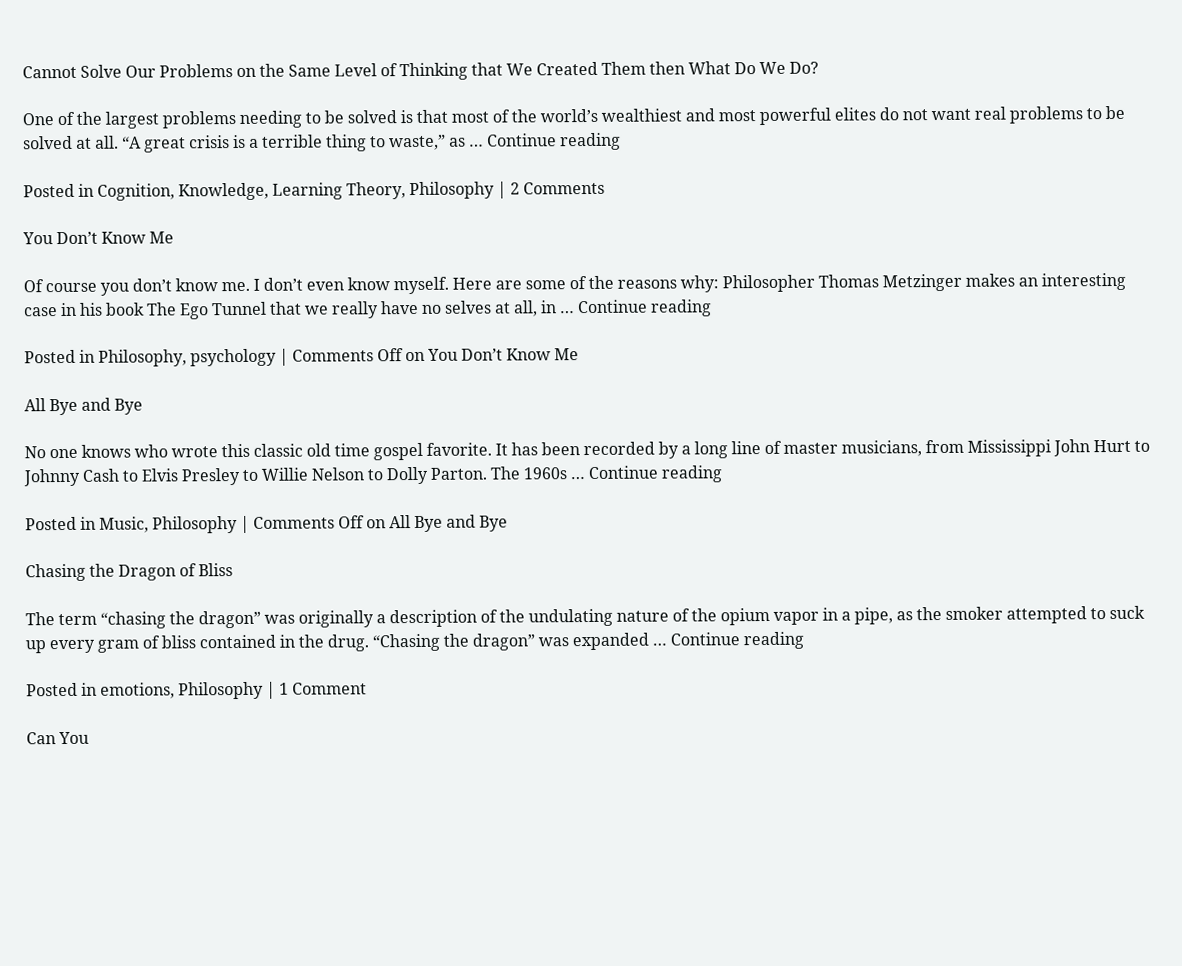Cannot Solve Our Problems on the Same Level of Thinking that We Created Them then What Do We Do?

One of the largest problems needing to be solved is that most of the world’s wealthiest and most powerful elites do not want real problems to be solved at all. “A great crisis is a terrible thing to waste,” as … Continue reading

Posted in Cognition, Knowledge, Learning Theory, Philosophy | 2 Comments

You Don’t Know Me

Of course you don’t know me. I don’t even know myself. Here are some of the reasons why: Philosopher Thomas Metzinger makes an interesting case in his book The Ego Tunnel that we really have no selves at all, in … Continue reading

Posted in Philosophy, psychology | Comments Off on You Don’t Know Me

All Bye and Bye

No one knows who wrote this classic old time gospel favorite. It has been recorded by a long line of master musicians, from Mississippi John Hurt to Johnny Cash to Elvis Presley to Willie Nelson to Dolly Parton. The 1960s … Continue reading

Posted in Music, Philosophy | Comments Off on All Bye and Bye

Chasing the Dragon of Bliss

The term “chasing the dragon” was originally a description of the undulating nature of the opium vapor in a pipe, as the smoker attempted to suck up every gram of bliss contained in the drug. “Chasing the dragon” was expanded … Continue reading

Posted in emotions, Philosophy | 1 Comment

Can You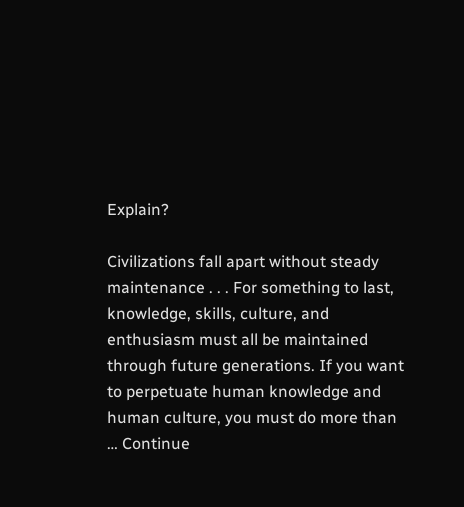Explain?

Civilizations fall apart without steady maintenance . . . For something to last, knowledge, skills, culture, and enthusiasm must all be maintained through future generations. If you want to perpetuate human knowledge and human culture, you must do more than … Continue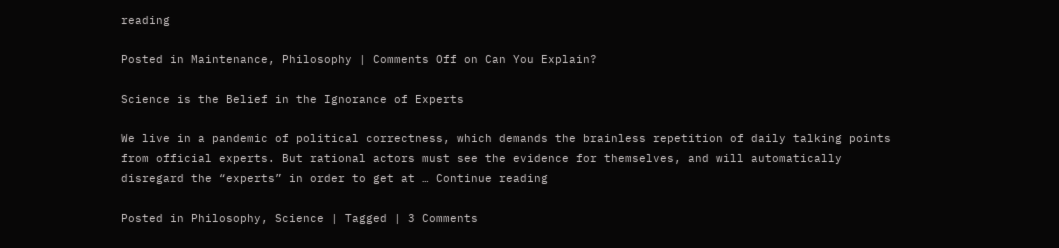reading

Posted in Maintenance, Philosophy | Comments Off on Can You Explain?

Science is the Belief in the Ignorance of Experts

We live in a pandemic of political correctness, which demands the brainless repetition of daily talking points from official experts. But rational actors must see the evidence for themselves, and will automatically disregard the “experts” in order to get at … Continue reading

Posted in Philosophy, Science | Tagged | 3 Comments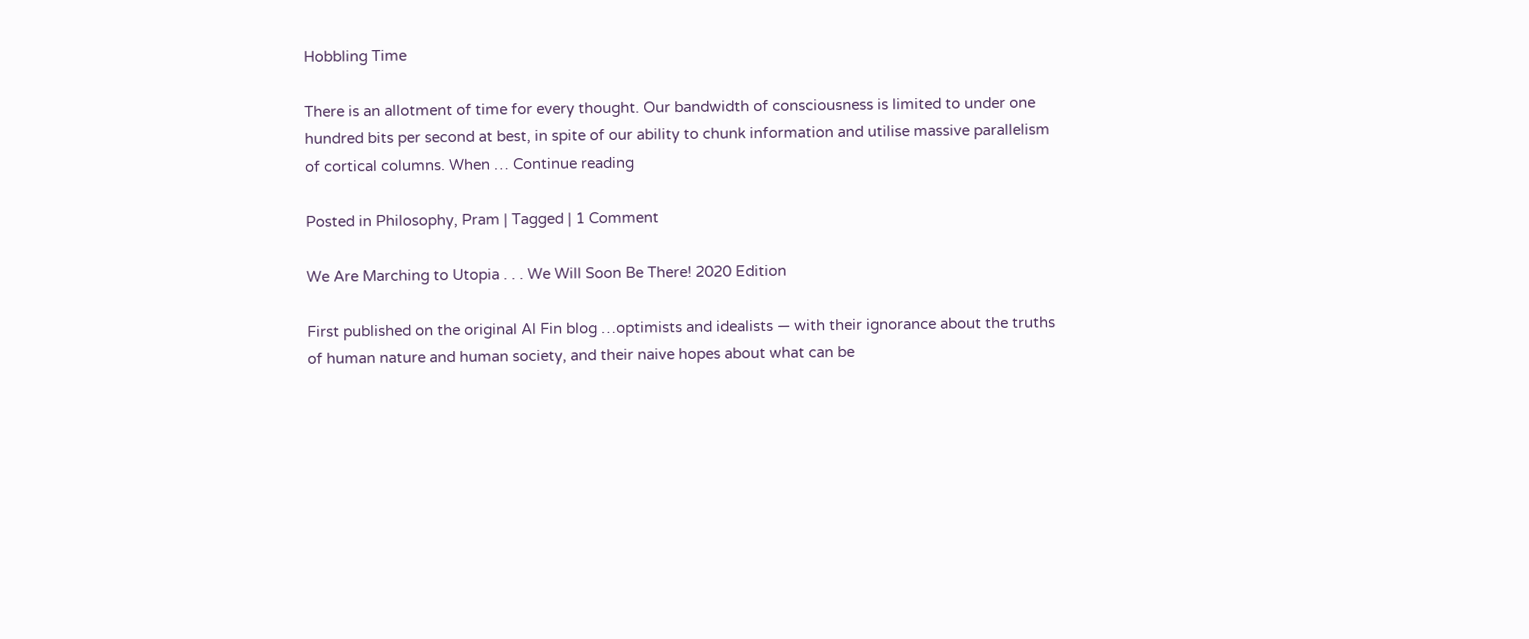Hobbling Time

There is an allotment of time for every thought. Our bandwidth of consciousness is limited to under one hundred bits per second at best, in spite of our ability to chunk information and utilise massive parallelism of cortical columns. When … Continue reading

Posted in Philosophy, Pram | Tagged | 1 Comment

We Are Marching to Utopia . . . We Will Soon Be There! 2020 Edition

First published on the original Al Fin blog …optimists and idealists — with their ignorance about the truths of human nature and human society, and their naive hopes about what can be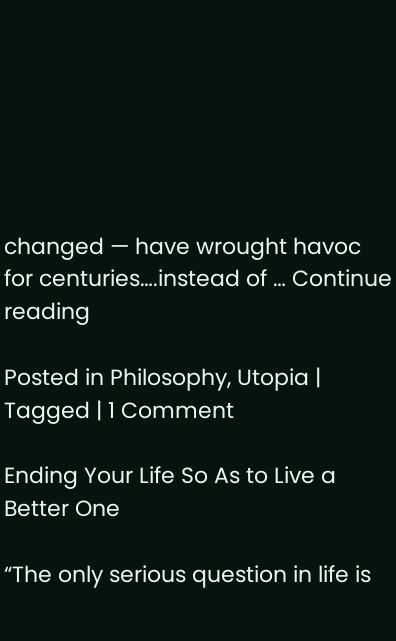changed — have wrought havoc for centuries….instead of … Continue reading

Posted in Philosophy, Utopia | Tagged | 1 Comment

Ending Your Life So As to Live a Better One

“The only serious question in life is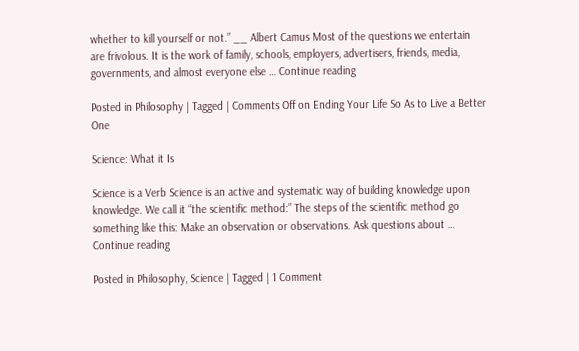whether to kill yourself or not.” __ Albert Camus Most of the questions we entertain are frivolous. It is the work of family, schools, employers, advertisers, friends, media, governments, and almost everyone else … Continue reading

Posted in Philosophy | Tagged | Comments Off on Ending Your Life So As to Live a Better One

Science: What it Is

Science is a Verb Science is an active and systematic way of building knowledge upon knowledge. We call it “the scientific method:” The steps of the scientific method go something like this: Make an observation or observations. Ask questions about … Continue reading

Posted in Philosophy, Science | Tagged | 1 Comment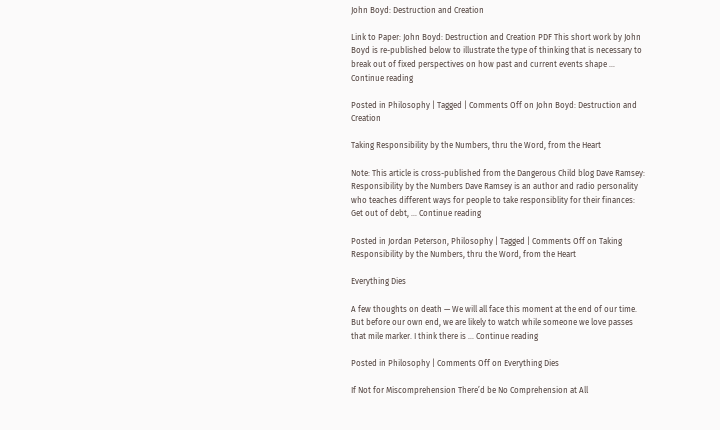John Boyd: Destruction and Creation

Link to Paper: John Boyd: Destruction and Creation PDF This short work by John Boyd is re-published below to illustrate the type of thinking that is necessary to break out of fixed perspectives on how past and current events shape … Continue reading

Posted in Philosophy | Tagged | Comments Off on John Boyd: Destruction and Creation

Taking Responsibility by the Numbers, thru the Word, from the Heart

Note: This article is cross-published from the Dangerous Child blog Dave Ramsey: Responsibility by the Numbers Dave Ramsey is an author and radio personality who teaches different ways for people to take responsiblity for their finances: Get out of debt, … Continue reading

Posted in Jordan Peterson, Philosophy | Tagged | Comments Off on Taking Responsibility by the Numbers, thru the Word, from the Heart

Everything Dies

A few thoughts on death — We will all face this moment at the end of our time. But before our own end, we are likely to watch while someone we love passes that mile marker. I think there is … Continue reading

Posted in Philosophy | Comments Off on Everything Dies

If Not for Miscomprehension There’d be No Comprehension at All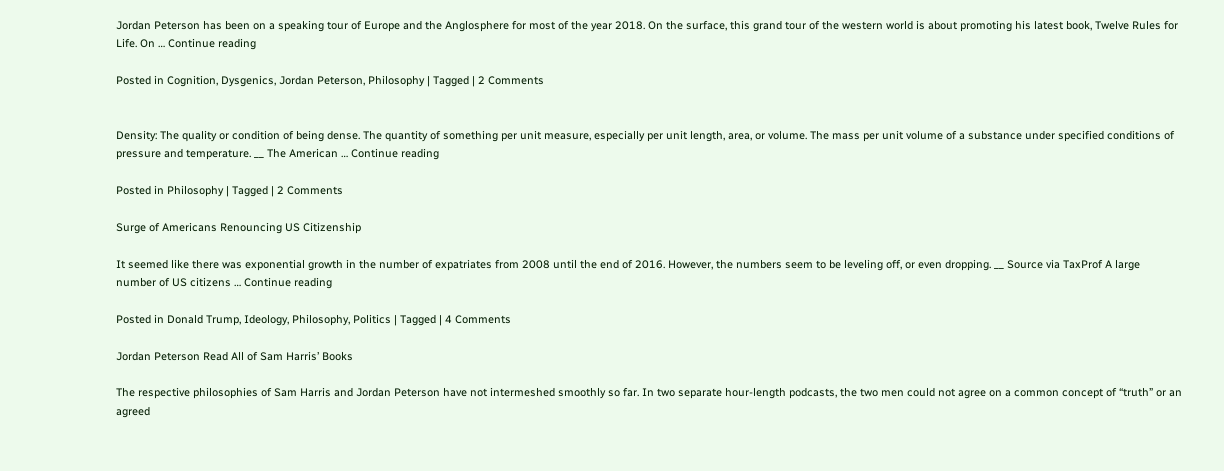Jordan Peterson has been on a speaking tour of Europe and the Anglosphere for most of the year 2018. On the surface, this grand tour of the western world is about promoting his latest book, Twelve Rules for Life. On … Continue reading

Posted in Cognition, Dysgenics, Jordan Peterson, Philosophy | Tagged | 2 Comments


Density: The quality or condition of being dense. The quantity of something per unit measure, especially per unit length, area, or volume. The mass per unit volume of a substance under specified conditions of pressure and temperature. __ The American … Continue reading

Posted in Philosophy | Tagged | 2 Comments

Surge of Americans Renouncing US Citizenship

It seemed like there was exponential growth in the number of expatriates from 2008 until the end of 2016. However, the numbers seem to be leveling off, or even dropping. __ Source via TaxProf A large number of US citizens … Continue reading

Posted in Donald Trump, Ideology, Philosophy, Politics | Tagged | 4 Comments

Jordan Peterson Read All of Sam Harris’ Books

The respective philosophies of Sam Harris and Jordan Peterson have not intermeshed smoothly so far. In two separate hour-length podcasts, the two men could not agree on a common concept of “truth” or an agreed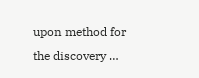upon method for the discovery …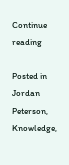Continue reading

Posted in Jordan Peterson, Knowledge,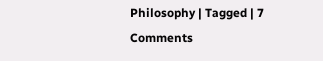Philosophy | Tagged | 7 Comments